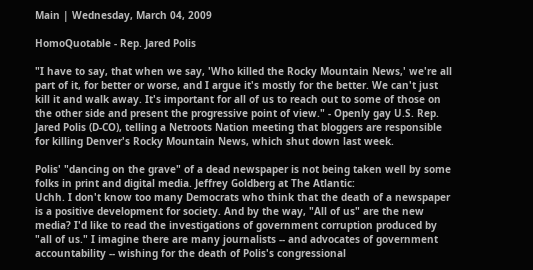Main | Wednesday, March 04, 2009

HomoQuotable - Rep. Jared Polis

"I have to say, that when we say, 'Who killed the Rocky Mountain News,' we're all part of it, for better or worse, and I argue it's mostly for the better. We can't just kill it and walk away. It's important for all of us to reach out to some of those on the other side and present the progressive point of view." - Openly gay U.S. Rep. Jared Polis (D-CO), telling a Netroots Nation meeting that bloggers are responsible for killing Denver's Rocky Mountain News, which shut down last week.

Polis' "dancing on the grave" of a dead newspaper is not being taken well by some folks in print and digital media. Jeffrey Goldberg at The Atlantic:
Uchh. I don't know too many Democrats who think that the death of a newspaper is a positive development for society. And by the way, "All of us" are the new media? I'd like to read the investigations of government corruption produced by "all of us." I imagine there are many journalists -- and advocates of government accountability -- wishing for the death of Polis's congressional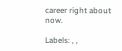career right about now.

Labels: , ,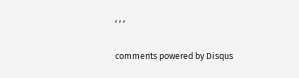, , ,

comments powered by Disqus